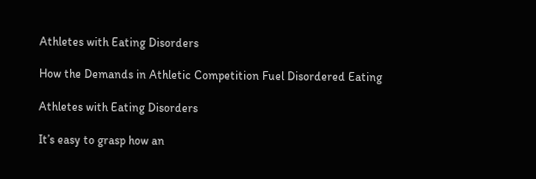Athletes with Eating Disorders

How the Demands in Athletic Competition Fuel Disordered Eating

Athletes with Eating Disorders

It’s easy to grasp how an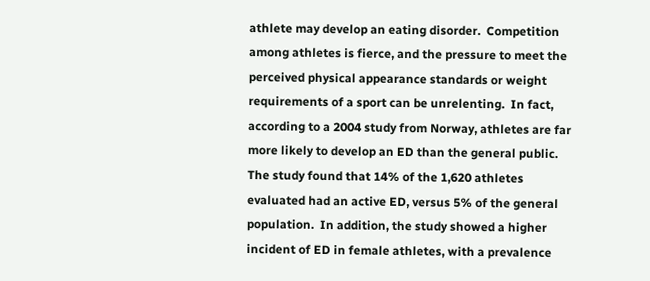athlete may develop an eating disorder.  Competition among athletes is fierce, and the pressure to meet the perceived physical appearance standards or weight requirements of a sport can be unrelenting.  In fact, according to a 2004 study from Norway, athletes are far more likely to develop an ED than the general public.  The study found that 14% of the 1,620 athletes evaluated had an active ED, versus 5% of the general population.  In addition, the study showed a higher incident of ED in female athletes, with a prevalence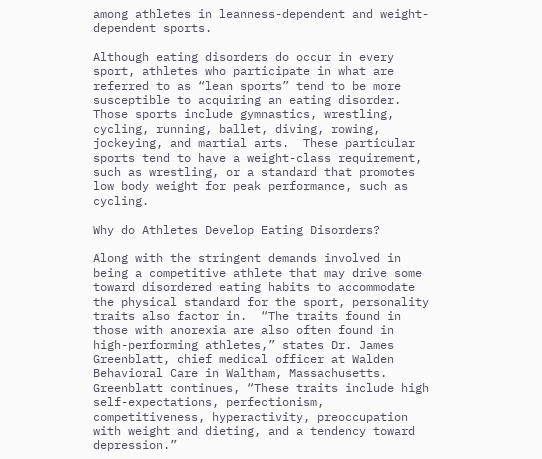among athletes in leanness-dependent and weight-dependent sports.

Although eating disorders do occur in every sport, athletes who participate in what are referred to as “lean sports” tend to be more susceptible to acquiring an eating disorder.  Those sports include gymnastics, wrestling, cycling, running, ballet, diving, rowing, jockeying, and martial arts.  These particular sports tend to have a weight-class requirement, such as wrestling, or a standard that promotes low body weight for peak performance, such as cycling.

Why do Athletes Develop Eating Disorders?

Along with the stringent demands involved in being a competitive athlete that may drive some toward disordered eating habits to accommodate the physical standard for the sport, personality traits also factor in.  “The traits found in those with anorexia are also often found in high-performing athletes,” states Dr. James Greenblatt, chief medical officer at Walden Behavioral Care in Waltham, Massachusetts.  Greenblatt continues, “These traits include high self-expectations, perfectionism, competitiveness, hyperactivity, preoccupation with weight and dieting, and a tendency toward depression.”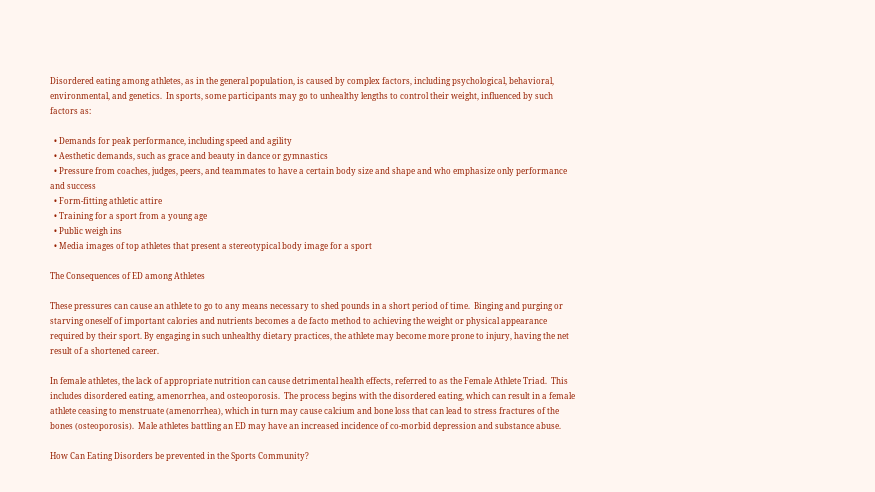Disordered eating among athletes, as in the general population, is caused by complex factors, including psychological, behavioral, environmental, and genetics.  In sports, some participants may go to unhealthy lengths to control their weight, influenced by such factors as:

  • Demands for peak performance, including speed and agility
  • Aesthetic demands, such as grace and beauty in dance or gymnastics
  • Pressure from coaches, judges, peers, and teammates to have a certain body size and shape and who emphasize only performance and success
  • Form-fitting athletic attire
  • Training for a sport from a young age
  • Public weigh ins
  • Media images of top athletes that present a stereotypical body image for a sport

The Consequences of ED among Athletes

These pressures can cause an athlete to go to any means necessary to shed pounds in a short period of time.  Binging and purging or starving oneself of important calories and nutrients becomes a de facto method to achieving the weight or physical appearance required by their sport. By engaging in such unhealthy dietary practices, the athlete may become more prone to injury, having the net result of a shortened career.

In female athletes, the lack of appropriate nutrition can cause detrimental health effects, referred to as the Female Athlete Triad.  This includes disordered eating, amenorrhea, and osteoporosis.  The process begins with the disordered eating, which can result in a female athlete ceasing to menstruate (amenorrhea), which in turn may cause calcium and bone loss that can lead to stress fractures of the bones (osteoporosis).  Male athletes battling an ED may have an increased incidence of co-morbid depression and substance abuse.

How Can Eating Disorders be prevented in the Sports Community?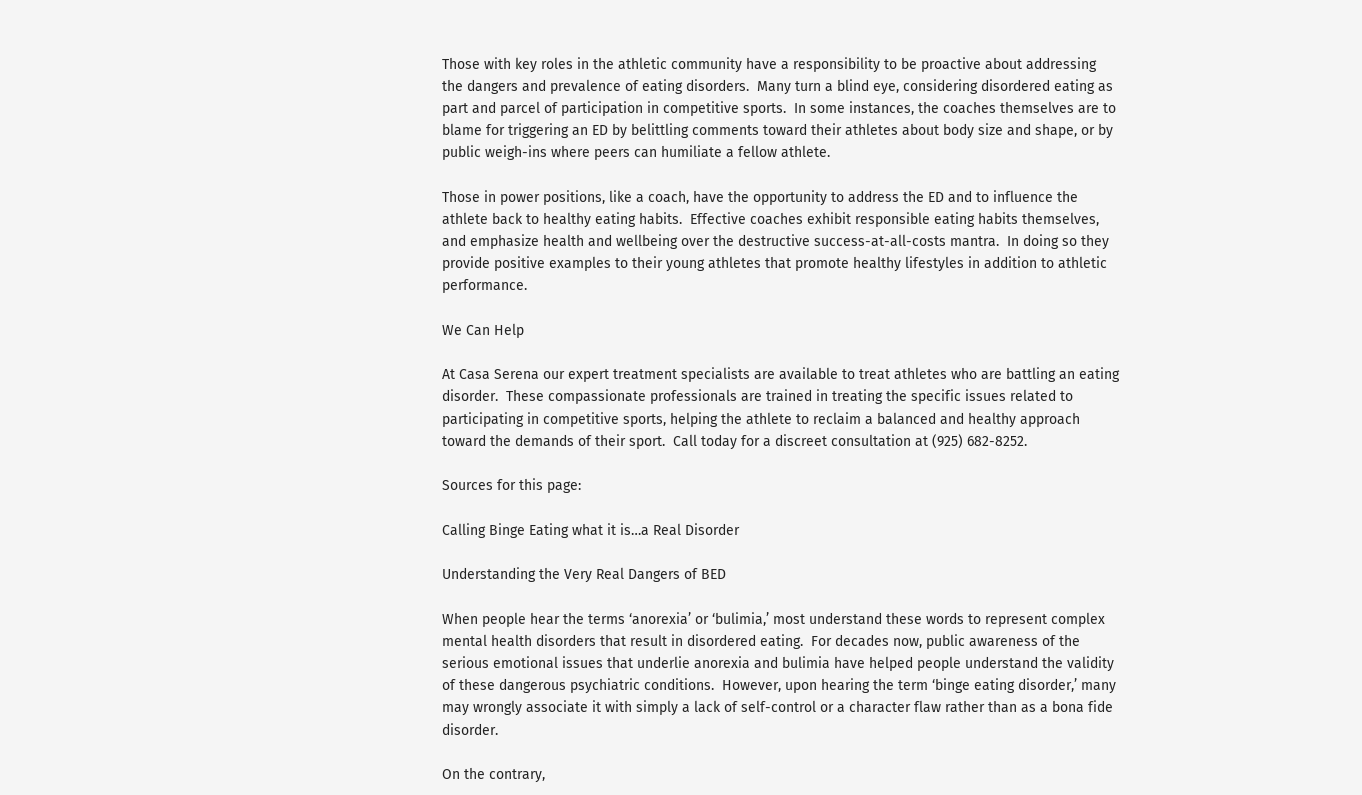Those with key roles in the athletic community have a responsibility to be proactive about addressing the dangers and prevalence of eating disorders.  Many turn a blind eye, considering disordered eating as part and parcel of participation in competitive sports.  In some instances, the coaches themselves are to blame for triggering an ED by belittling comments toward their athletes about body size and shape, or by public weigh-ins where peers can humiliate a fellow athlete.

Those in power positions, like a coach, have the opportunity to address the ED and to influence the athlete back to healthy eating habits.  Effective coaches exhibit responsible eating habits themselves, and emphasize health and wellbeing over the destructive success-at-all-costs mantra.  In doing so they provide positive examples to their young athletes that promote healthy lifestyles in addition to athletic performance.

We Can Help

At Casa Serena our expert treatment specialists are available to treat athletes who are battling an eating disorder.  These compassionate professionals are trained in treating the specific issues related to participating in competitive sports, helping the athlete to reclaim a balanced and healthy approach toward the demands of their sport.  Call today for a discreet consultation at (925) 682-8252.

Sources for this page:

Calling Binge Eating what it is…a Real Disorder

Understanding the Very Real Dangers of BED

When people hear the terms ‘anorexia’ or ‘bulimia,’ most understand these words to represent complex mental health disorders that result in disordered eating.  For decades now, public awareness of the serious emotional issues that underlie anorexia and bulimia have helped people understand the validity of these dangerous psychiatric conditions.  However, upon hearing the term ‘binge eating disorder,’ many may wrongly associate it with simply a lack of self-control or a character flaw rather than as a bona fide disorder.

On the contrary,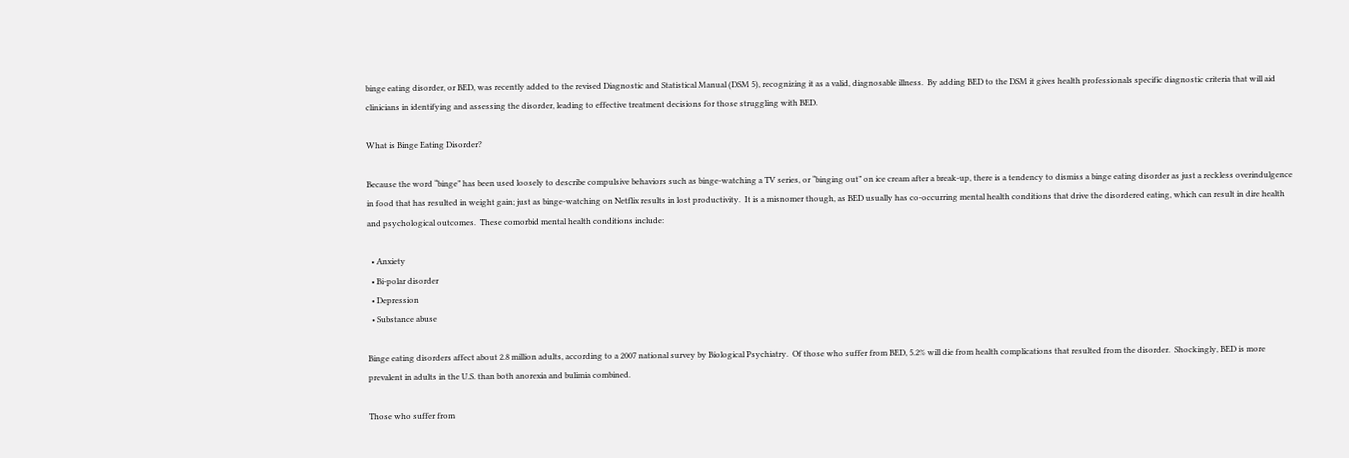binge eating disorder, or BED, was recently added to the revised Diagnostic and Statistical Manual (DSM 5), recognizing it as a valid, diagnosable illness.  By adding BED to the DSM it gives health professionals specific diagnostic criteria that will aid clinicians in identifying and assessing the disorder, leading to effective treatment decisions for those struggling with BED.

What is Binge Eating Disorder?

Because the word “binge” has been used loosely to describe compulsive behaviors such as binge-watching a TV series, or “binging out” on ice cream after a break-up, there is a tendency to dismiss a binge eating disorder as just a reckless overindulgence in food that has resulted in weight gain; just as binge-watching on Netflix results in lost productivity.  It is a misnomer though, as BED usually has co-occurring mental health conditions that drive the disordered eating, which can result in dire health and psychological outcomes.  These comorbid mental health conditions include:

  • Anxiety
  • Bi-polar disorder
  • Depression
  • Substance abuse

Binge eating disorders affect about 2.8 million adults, according to a 2007 national survey by Biological Psychiatry.  Of those who suffer from BED, 5.2% will die from health complications that resulted from the disorder.  Shockingly, BED is more prevalent in adults in the U.S. than both anorexia and bulimia combined.

Those who suffer from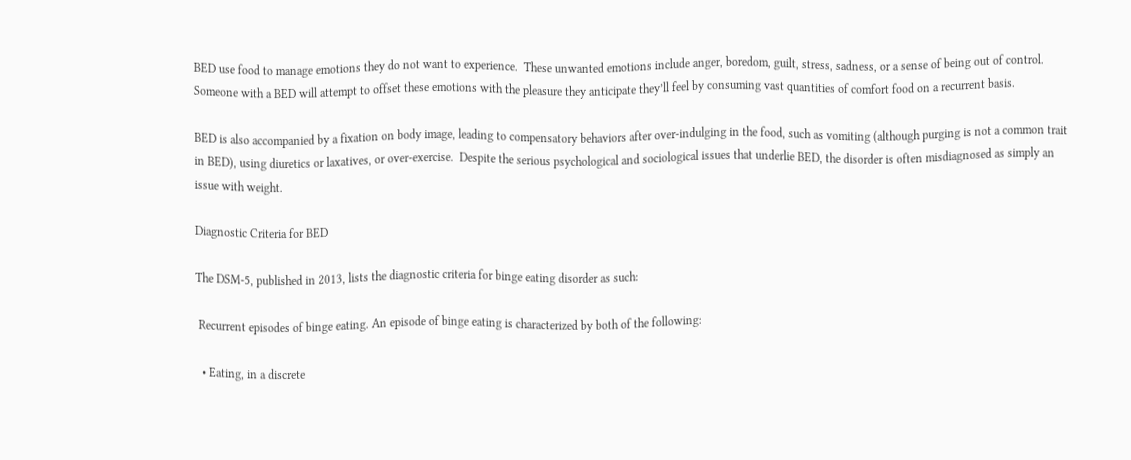BED use food to manage emotions they do not want to experience.  These unwanted emotions include anger, boredom, guilt, stress, sadness, or a sense of being out of control.  Someone with a BED will attempt to offset these emotions with the pleasure they anticipate they’ll feel by consuming vast quantities of comfort food on a recurrent basis.

BED is also accompanied by a fixation on body image, leading to compensatory behaviors after over-indulging in the food, such as vomiting (although purging is not a common trait in BED), using diuretics or laxatives, or over-exercise.  Despite the serious psychological and sociological issues that underlie BED, the disorder is often misdiagnosed as simply an issue with weight.

Diagnostic Criteria for BED

The DSM-5, published in 2013, lists the diagnostic criteria for binge eating disorder as such:

 Recurrent episodes of binge eating. An episode of binge eating is characterized by both of the following:

  • Eating, in a discrete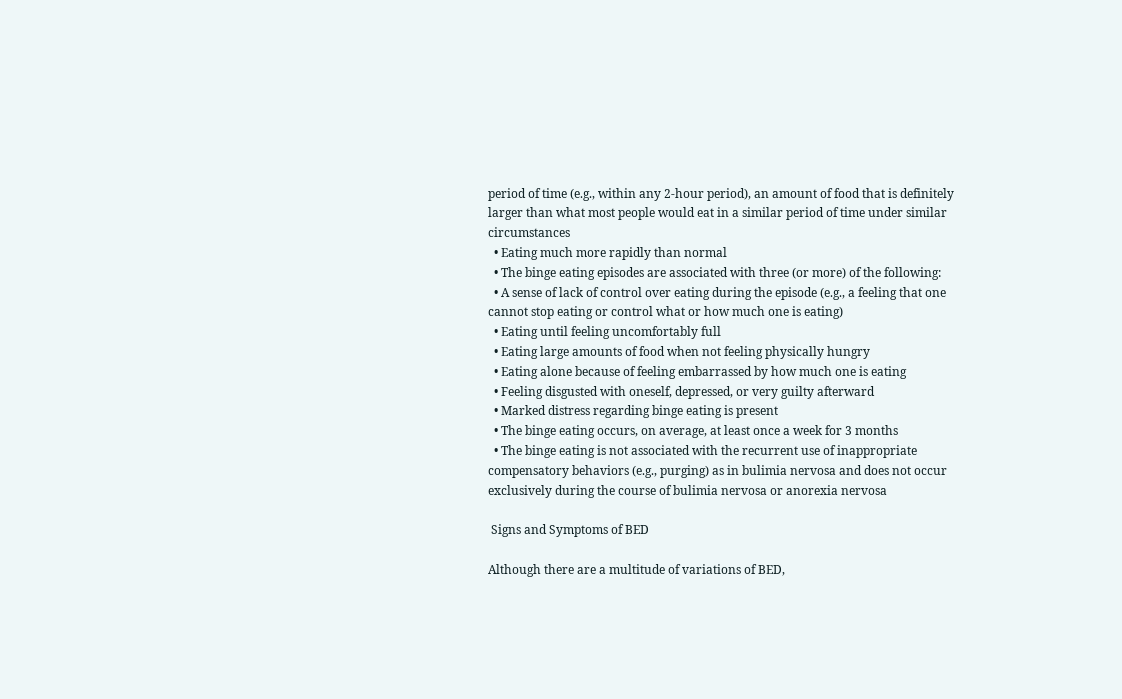period of time (e.g., within any 2-hour period), an amount of food that is definitely larger than what most people would eat in a similar period of time under similar circumstances
  • Eating much more rapidly than normal
  • The binge eating episodes are associated with three (or more) of the following:
  • A sense of lack of control over eating during the episode (e.g., a feeling that one cannot stop eating or control what or how much one is eating)
  • Eating until feeling uncomfortably full
  • Eating large amounts of food when not feeling physically hungry
  • Eating alone because of feeling embarrassed by how much one is eating
  • Feeling disgusted with oneself, depressed, or very guilty afterward
  • Marked distress regarding binge eating is present
  • The binge eating occurs, on average, at least once a week for 3 months
  • The binge eating is not associated with the recurrent use of inappropriate compensatory behaviors (e.g., purging) as in bulimia nervosa and does not occur exclusively during the course of bulimia nervosa or anorexia nervosa

 Signs and Symptoms of BED

Although there are a multitude of variations of BED,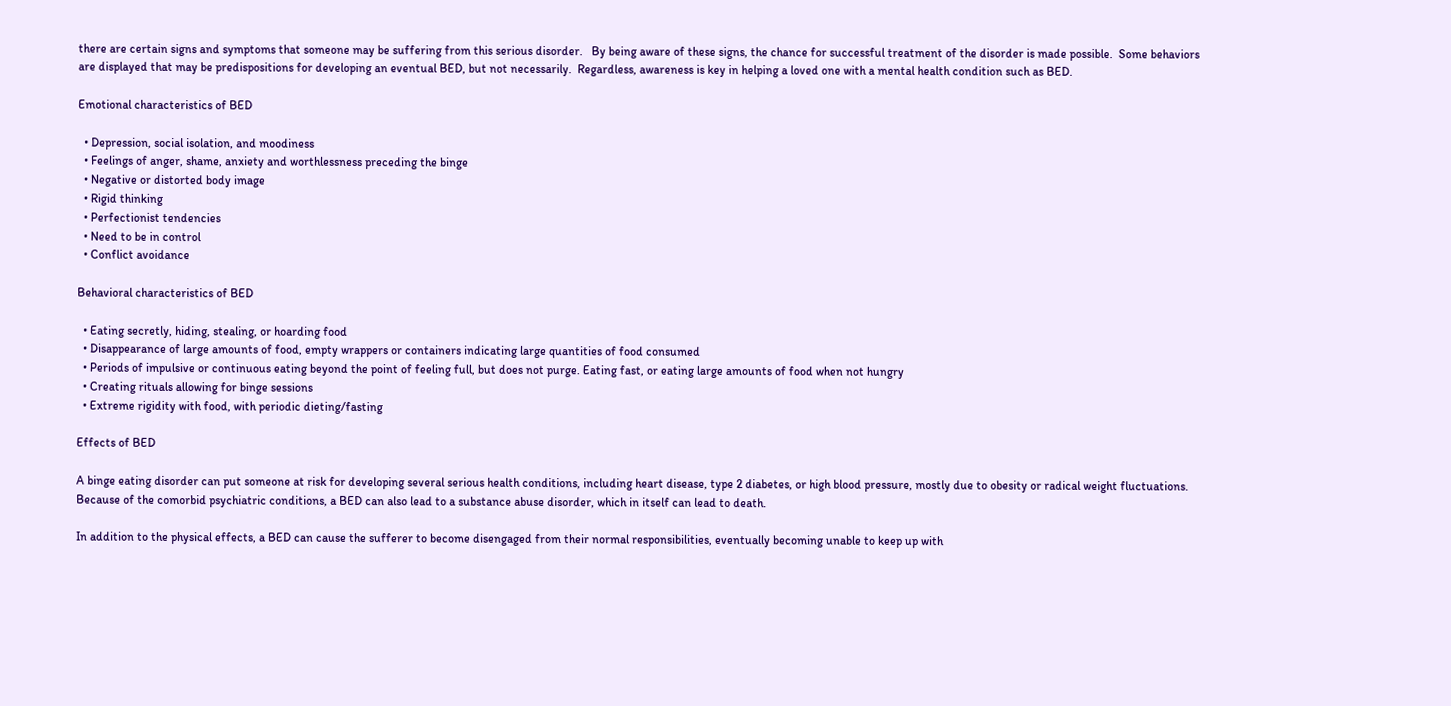there are certain signs and symptoms that someone may be suffering from this serious disorder.   By being aware of these signs, the chance for successful treatment of the disorder is made possible.  Some behaviors are displayed that may be predispositions for developing an eventual BED, but not necessarily.  Regardless, awareness is key in helping a loved one with a mental health condition such as BED.

Emotional characteristics of BED

  • Depression, social isolation, and moodiness
  • Feelings of anger, shame, anxiety and worthlessness preceding the binge
  • Negative or distorted body image
  • Rigid thinking
  • Perfectionist tendencies
  • Need to be in control
  • Conflict avoidance

Behavioral characteristics of BED

  • Eating secretly, hiding, stealing, or hoarding food
  • Disappearance of large amounts of food, empty wrappers or containers indicating large quantities of food consumed
  • Periods of impulsive or continuous eating beyond the point of feeling full, but does not purge. Eating fast, or eating large amounts of food when not hungry
  • Creating rituals allowing for binge sessions
  • Extreme rigidity with food, with periodic dieting/fasting

Effects of BED

A binge eating disorder can put someone at risk for developing several serious health conditions, including heart disease, type 2 diabetes, or high blood pressure, mostly due to obesity or radical weight fluctuations.  Because of the comorbid psychiatric conditions, a BED can also lead to a substance abuse disorder, which in itself can lead to death.

In addition to the physical effects, a BED can cause the sufferer to become disengaged from their normal responsibilities, eventually becoming unable to keep up with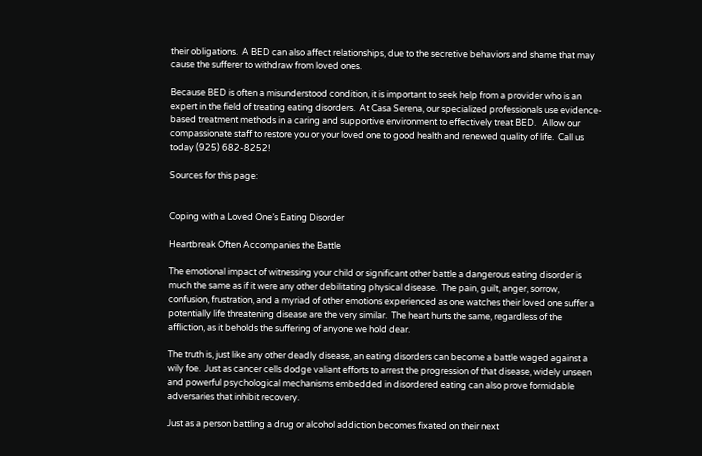their obligations.  A BED can also affect relationships, due to the secretive behaviors and shame that may cause the sufferer to withdraw from loved ones.

Because BED is often a misunderstood condition, it is important to seek help from a provider who is an expert in the field of treating eating disorders.  At Casa Serena, our specialized professionals use evidence-based treatment methods in a caring and supportive environment to effectively treat BED.   Allow our compassionate staff to restore you or your loved one to good health and renewed quality of life.  Call us today (925) 682-8252!

Sources for this page:


Coping with a Loved One’s Eating Disorder

Heartbreak Often Accompanies the Battle

The emotional impact of witnessing your child or significant other battle a dangerous eating disorder is much the same as if it were any other debilitating physical disease.  The pain, guilt, anger, sorrow, confusion, frustration, and a myriad of other emotions experienced as one watches their loved one suffer a potentially life threatening disease are the very similar.  The heart hurts the same, regardless of the affliction, as it beholds the suffering of anyone we hold dear.

The truth is, just like any other deadly disease, an eating disorders can become a battle waged against a wily foe.  Just as cancer cells dodge valiant efforts to arrest the progression of that disease, widely unseen and powerful psychological mechanisms embedded in disordered eating can also prove formidable adversaries that inhibit recovery.

Just as a person battling a drug or alcohol addiction becomes fixated on their next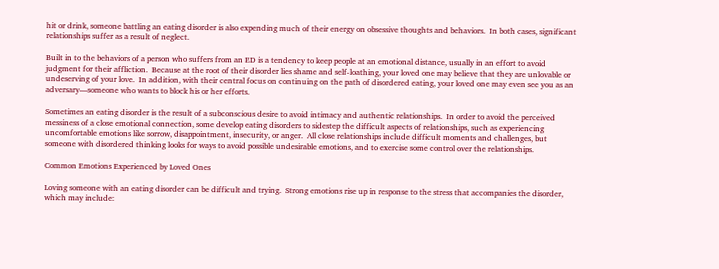hit or drink, someone battling an eating disorder is also expending much of their energy on obsessive thoughts and behaviors.  In both cases, significant relationships suffer as a result of neglect.

Built in to the behaviors of a person who suffers from an ED is a tendency to keep people at an emotional distance, usually in an effort to avoid judgment for their affliction.  Because at the root of their disorder lies shame and self-loathing, your loved one may believe that they are unlovable or undeserving of your love.  In addition, with their central focus on continuing on the path of disordered eating, your loved one may even see you as an adversary—someone who wants to block his or her efforts.

Sometimes an eating disorder is the result of a subconscious desire to avoid intimacy and authentic relationships.  In order to avoid the perceived messiness of a close emotional connection, some develop eating disorders to sidestep the difficult aspects of relationships, such as experiencing uncomfortable emotions like sorrow, disappointment, insecurity, or anger.  All close relationships include difficult moments and challenges, but someone with disordered thinking looks for ways to avoid possible undesirable emotions, and to exercise some control over the relationships.

Common Emotions Experienced by Loved Ones

Loving someone with an eating disorder can be difficult and trying.  Strong emotions rise up in response to the stress that accompanies the disorder, which may include: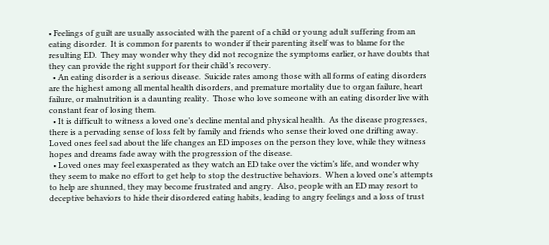• Feelings of guilt are usually associated with the parent of a child or young adult suffering from an eating disorder.  It is common for parents to wonder if their parenting itself was to blame for the resulting ED.  They may wonder why they did not recognize the symptoms earlier, or have doubts that they can provide the right support for their child’s recovery.
  • An eating disorder is a serious disease.  Suicide rates among those with all forms of eating disorders are the highest among all mental health disorders, and premature mortality due to organ failure, heart failure, or malnutrition is a daunting reality.  Those who love someone with an eating disorder live with constant fear of losing them.
  • It is difficult to witness a loved one’s decline mental and physical health.  As the disease progresses, there is a pervading sense of loss felt by family and friends who sense their loved one drifting away.  Loved ones feel sad about the life changes an ED imposes on the person they love, while they witness hopes and dreams fade away with the progression of the disease.
  • Loved ones may feel exasperated as they watch an ED take over the victim’s life, and wonder why they seem to make no effort to get help to stop the destructive behaviors.  When a loved one’s attempts to help are shunned, they may become frustrated and angry.  Also, people with an ED may resort to deceptive behaviors to hide their disordered eating habits, leading to angry feelings and a loss of trust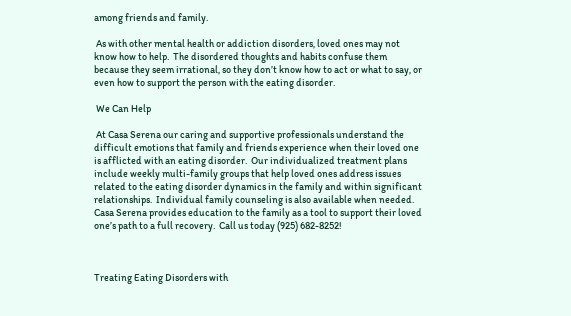among friends and family.

 As with other mental health or addiction disorders, loved ones may not know how to help.  The disordered thoughts and habits confuse them because they seem irrational, so they don’t know how to act or what to say, or even how to support the person with the eating disorder.

 We Can Help

 At Casa Serena our caring and supportive professionals understand the difficult emotions that family and friends experience when their loved one is afflicted with an eating disorder.  Our individualized treatment plans include weekly multi-family groups that help loved ones address issues related to the eating disorder dynamics in the family and within significant relationships.  Individual family counseling is also available when needed.  Casa Serena provides education to the family as a tool to support their loved one’s path to a full recovery.  Call us today (925) 682-8252!



Treating Eating Disorders with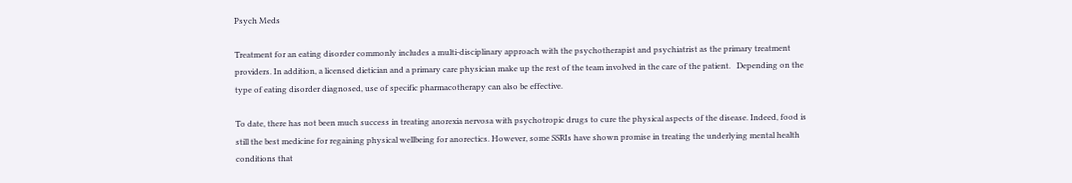Psych Meds

Treatment for an eating disorder commonly includes a multi-disciplinary approach with the psychotherapist and psychiatrist as the primary treatment providers. In addition, a licensed dietician and a primary care physician make up the rest of the team involved in the care of the patient.   Depending on the type of eating disorder diagnosed, use of specific pharmacotherapy can also be effective.

To date, there has not been much success in treating anorexia nervosa with psychotropic drugs to cure the physical aspects of the disease. Indeed, food is still the best medicine for regaining physical wellbeing for anorectics. However, some SSRIs have shown promise in treating the underlying mental health conditions that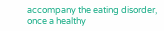accompany the eating disorder, once a healthy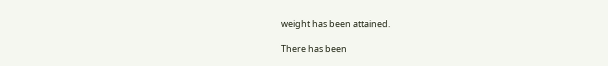weight has been attained.

There has been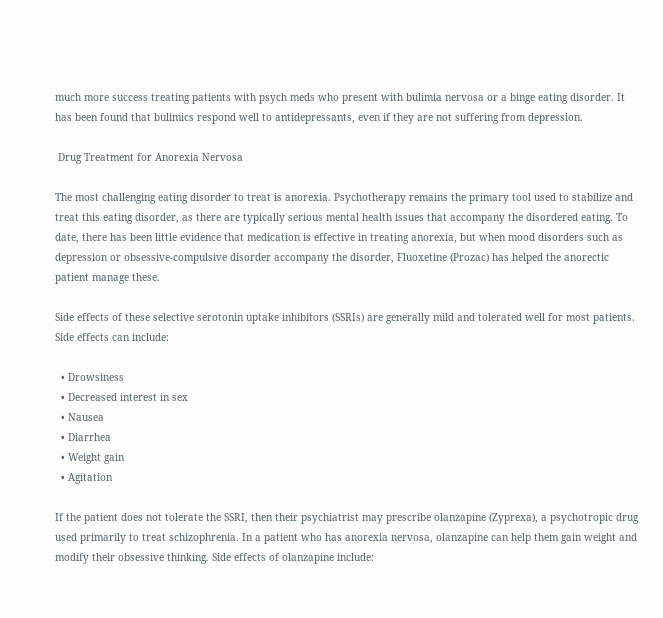much more success treating patients with psych meds who present with bulimia nervosa or a binge eating disorder. It has been found that bulimics respond well to antidepressants, even if they are not suffering from depression.

 Drug Treatment for Anorexia Nervosa

The most challenging eating disorder to treat is anorexia. Psychotherapy remains the primary tool used to stabilize and treat this eating disorder, as there are typically serious mental health issues that accompany the disordered eating. To date, there has been little evidence that medication is effective in treating anorexia, but when mood disorders such as depression or obsessive-compulsive disorder accompany the disorder, Fluoxetine (Prozac) has helped the anorectic patient manage these.

Side effects of these selective serotonin uptake inhibitors (SSRIs) are generally mild and tolerated well for most patients. Side effects can include:

  • Drowsiness
  • Decreased interest in sex
  • Nausea
  • Diarrhea
  • Weight gain
  • Agitation

If the patient does not tolerate the SSRI, then their psychiatrist may prescribe olanzapine (Zyprexa), a psychotropic drug used primarily to treat schizophrenia. In a patient who has anorexia nervosa, olanzapine can help them gain weight and modify their obsessive thinking. Side effects of olanzapine include: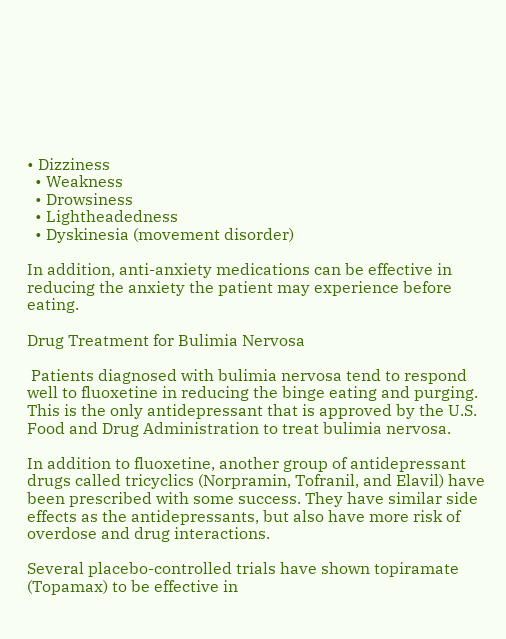• Dizziness
  • Weakness
  • Drowsiness
  • Lightheadedness
  • Dyskinesia (movement disorder)

In addition, anti-anxiety medications can be effective in reducing the anxiety the patient may experience before eating.

Drug Treatment for Bulimia Nervosa

 Patients diagnosed with bulimia nervosa tend to respond well to fluoxetine in reducing the binge eating and purging. This is the only antidepressant that is approved by the U.S. Food and Drug Administration to treat bulimia nervosa.

In addition to fluoxetine, another group of antidepressant drugs called tricyclics (Norpramin, Tofranil, and Elavil) have been prescribed with some success. They have similar side effects as the antidepressants, but also have more risk of overdose and drug interactions.

Several placebo-controlled trials have shown topiramate (Topamax) to be effective in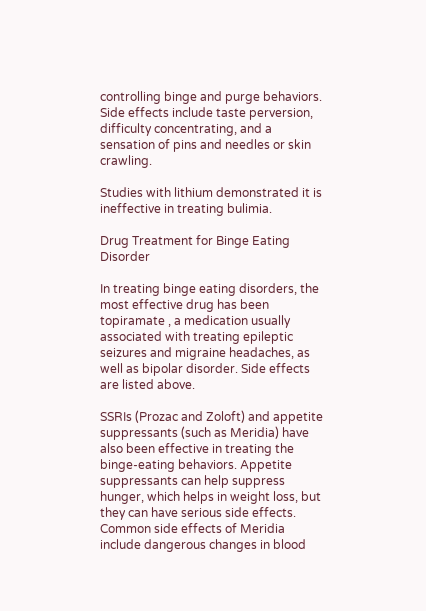controlling binge and purge behaviors. Side effects include taste perversion, difficulty concentrating, and a sensation of pins and needles or skin crawling.

Studies with lithium demonstrated it is ineffective in treating bulimia.

Drug Treatment for Binge Eating Disorder

In treating binge eating disorders, the most effective drug has been topiramate , a medication usually associated with treating epileptic seizures and migraine headaches, as well as bipolar disorder. Side effects are listed above.

SSRIs (Prozac and Zoloft) and appetite suppressants (such as Meridia) have also been effective in treating the binge-eating behaviors. Appetite suppressants can help suppress hunger, which helps in weight loss, but they can have serious side effects. Common side effects of Meridia include dangerous changes in blood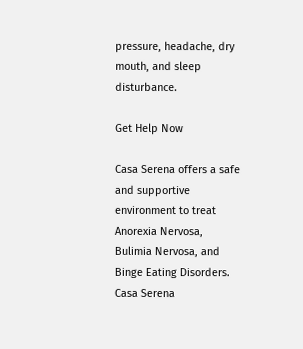pressure, headache, dry mouth, and sleep disturbance.

Get Help Now

Casa Serena offers a safe and supportive environment to treat Anorexia Nervosa, Bulimia Nervosa, and Binge Eating Disorders. Casa Serena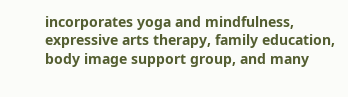incorporates yoga and mindfulness, expressive arts therapy, family education, body image support group, and many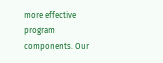more effective program components. Our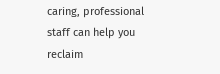caring, professional staff can help you reclaim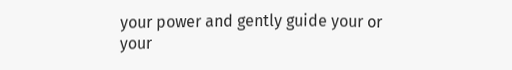your power and gently guide your or your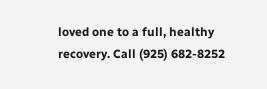loved one to a full, healthy recovery. Call (925) 682-8252